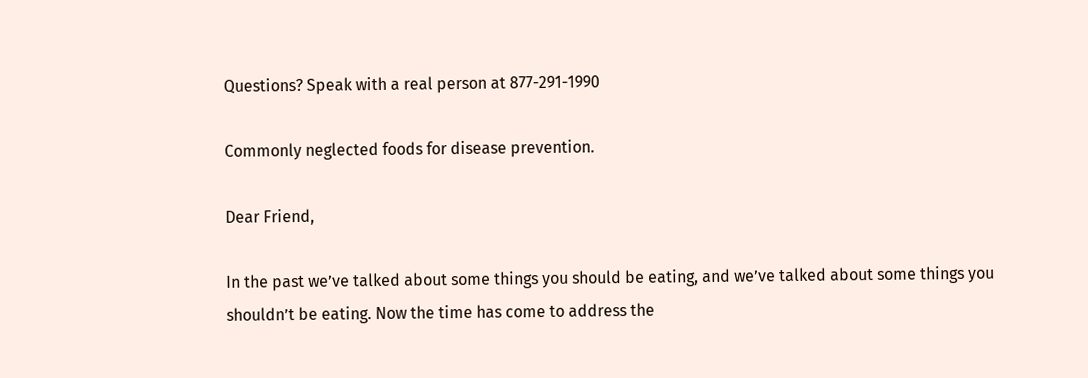Questions? Speak with a real person at 877-291-1990

Commonly neglected foods for disease prevention.

Dear Friend,

In the past we’ve talked about some things you should be eating, and we’ve talked about some things you shouldn’t be eating. Now the time has come to address the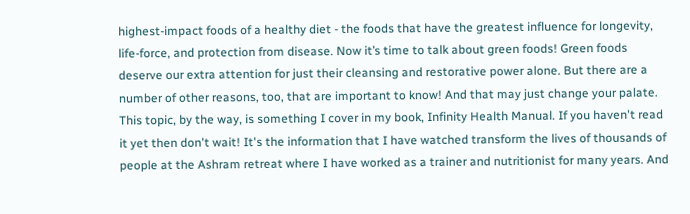highest-impact foods of a healthy diet - the foods that have the greatest influence for longevity, life-force, and protection from disease. Now it’s time to talk about green foods! Green foods deserve our extra attention for just their cleansing and restorative power alone. But there are a number of other reasons, too, that are important to know! And that may just change your palate. This topic, by the way, is something I cover in my book, Infinity Health Manual. If you haven't read it yet then don't wait! It's the information that I have watched transform the lives of thousands of people at the Ashram retreat where I have worked as a trainer and nutritionist for many years. And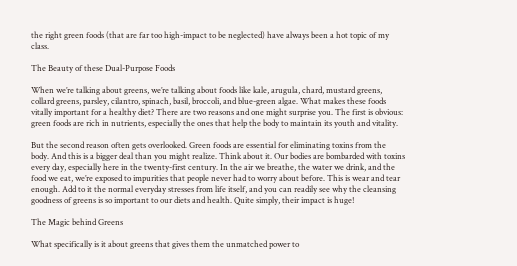the right green foods (that are far too high-impact to be neglected) have always been a hot topic of my class.

The Beauty of these Dual-Purpose Foods

When we’re talking about greens, we’re talking about foods like kale, arugula, chard, mustard greens, collard greens, parsley, cilantro, spinach, basil, broccoli, and blue-green algae. What makes these foods vitally important for a healthy diet? There are two reasons and one might surprise you. The first is obvious: green foods are rich in nutrients, especially the ones that help the body to maintain its youth and vitality.

But the second reason often gets overlooked. Green foods are essential for eliminating toxins from the body. And this is a bigger deal than you might realize. Think about it. Our bodies are bombarded with toxins every day, especially here in the twenty-first century. In the air we breathe, the water we drink, and the food we eat, we’re exposed to impurities that people never had to worry about before. This is wear and tear enough. Add to it the normal everyday stresses from life itself, and you can readily see why the cleansing goodness of greens is so important to our diets and health. Quite simply, their impact is huge!

The Magic behind Greens

What specifically is it about greens that gives them the unmatched power to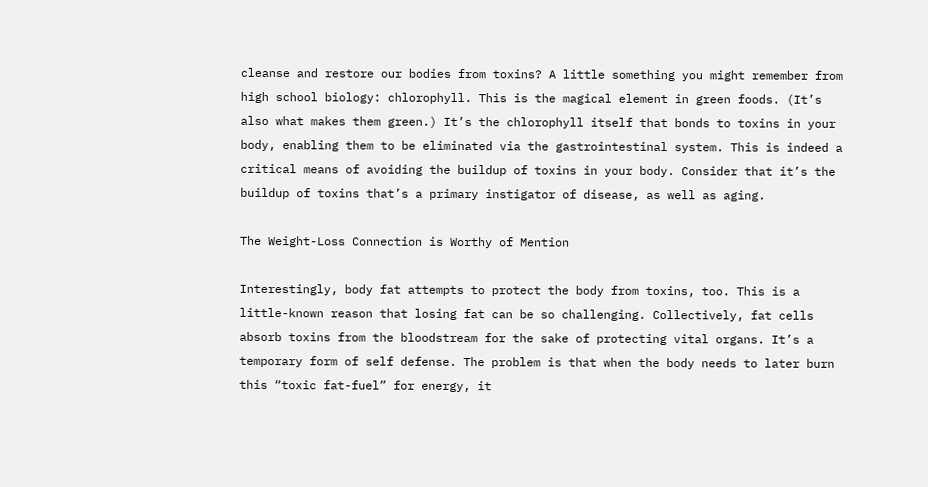cleanse and restore our bodies from toxins? A little something you might remember from high school biology: chlorophyll. This is the magical element in green foods. (It’s also what makes them green.) It’s the chlorophyll itself that bonds to toxins in your body, enabling them to be eliminated via the gastrointestinal system. This is indeed a critical means of avoiding the buildup of toxins in your body. Consider that it’s the buildup of toxins that’s a primary instigator of disease, as well as aging.

The Weight-Loss Connection is Worthy of Mention

Interestingly, body fat attempts to protect the body from toxins, too. This is a little-known reason that losing fat can be so challenging. Collectively, fat cells absorb toxins from the bloodstream for the sake of protecting vital organs. It’s a temporary form of self defense. The problem is that when the body needs to later burn this “toxic fat-fuel” for energy, it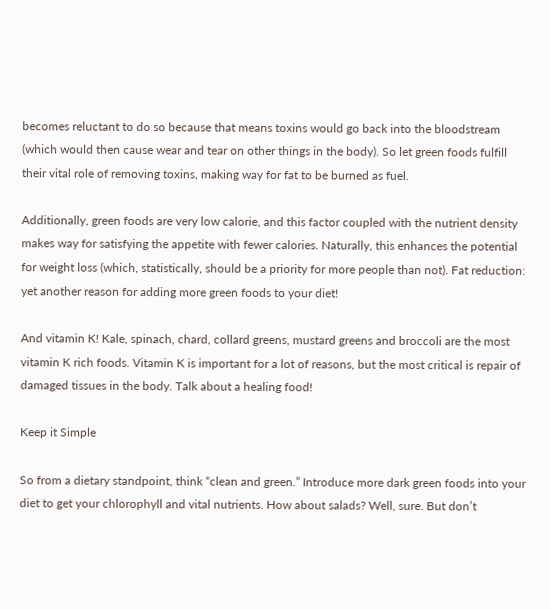becomes reluctant to do so because that means toxins would go back into the bloodstream (which would then cause wear and tear on other things in the body). So let green foods fulfill their vital role of removing toxins, making way for fat to be burned as fuel.

Additionally, green foods are very low calorie, and this factor coupled with the nutrient density makes way for satisfying the appetite with fewer calories. Naturally, this enhances the potential for weight loss (which, statistically, should be a priority for more people than not). Fat reduction: yet another reason for adding more green foods to your diet!

And vitamin K! Kale, spinach, chard, collard greens, mustard greens and broccoli are the most vitamin K rich foods. Vitamin K is important for a lot of reasons, but the most critical is repair of damaged tissues in the body. Talk about a healing food!

Keep it Simple

So from a dietary standpoint, think “clean and green.” Introduce more dark green foods into your diet to get your chlorophyll and vital nutrients. How about salads? Well, sure. But don’t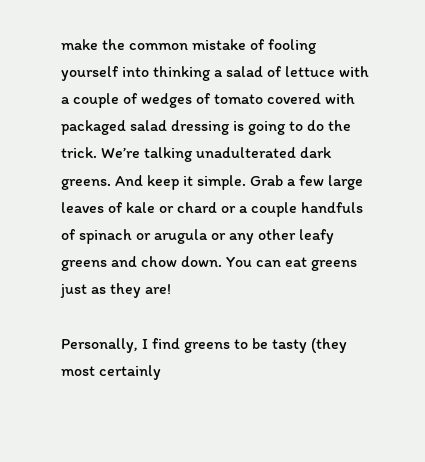make the common mistake of fooling yourself into thinking a salad of lettuce with a couple of wedges of tomato covered with packaged salad dressing is going to do the trick. We’re talking unadulterated dark greens. And keep it simple. Grab a few large leaves of kale or chard or a couple handfuls of spinach or arugula or any other leafy greens and chow down. You can eat greens just as they are!

Personally, I find greens to be tasty (they most certainly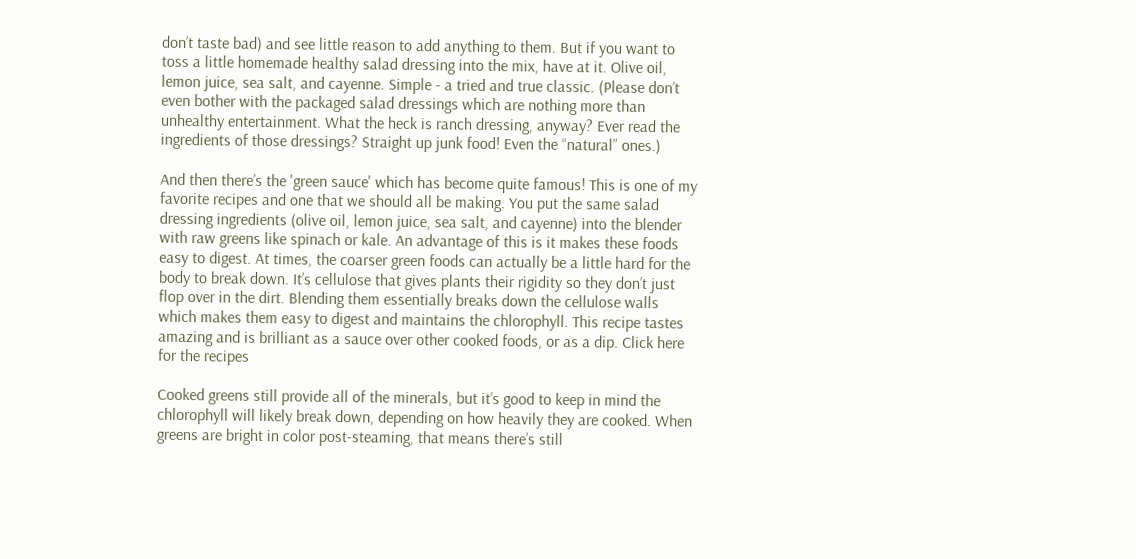don’t taste bad) and see little reason to add anything to them. But if you want to toss a little homemade healthy salad dressing into the mix, have at it. Olive oil, lemon juice, sea salt, and cayenne. Simple - a tried and true classic. (Please don’t even bother with the packaged salad dressings which are nothing more than unhealthy entertainment. What the heck is ranch dressing, anyway? Ever read the ingredients of those dressings? Straight up junk food! Even the “natural” ones.)

And then there’s the 'green sauce' which has become quite famous! This is one of my favorite recipes and one that we should all be making. You put the same salad dressing ingredients (olive oil, lemon juice, sea salt, and cayenne) into the blender with raw greens like spinach or kale. An advantage of this is it makes these foods easy to digest. At times, the coarser green foods can actually be a little hard for the body to break down. It’s cellulose that gives plants their rigidity so they don’t just flop over in the dirt. Blending them essentially breaks down the cellulose walls which makes them easy to digest and maintains the chlorophyll. This recipe tastes amazing and is brilliant as a sauce over other cooked foods, or as a dip. Click here for the recipes

Cooked greens still provide all of the minerals, but it’s good to keep in mind the chlorophyll will likely break down, depending on how heavily they are cooked. When greens are bright in color post-steaming, that means there’s still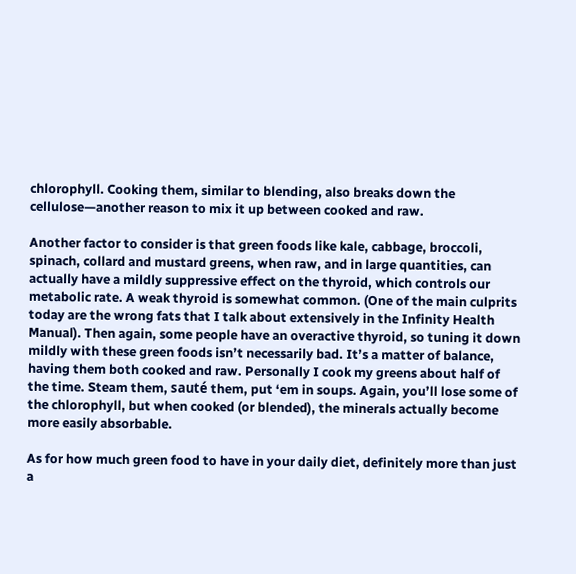chlorophyll. Cooking them, similar to blending, also breaks down the cellulose—another reason to mix it up between cooked and raw.

Another factor to consider is that green foods like kale, cabbage, broccoli, spinach, collard and mustard greens, when raw, and in large quantities, can actually have a mildly suppressive effect on the thyroid, which controls our metabolic rate. A weak thyroid is somewhat common. (One of the main culprits today are the wrong fats that I talk about extensively in the Infinity Health Manual). Then again, some people have an overactive thyroid, so tuning it down mildly with these green foods isn’t necessarily bad. It’s a matter of balance, having them both cooked and raw. Personally I cook my greens about half of the time. Steam them, sauté them, put ‘em in soups. Again, you’ll lose some of the chlorophyll, but when cooked (or blended), the minerals actually become more easily absorbable.

As for how much green food to have in your daily diet, definitely more than just a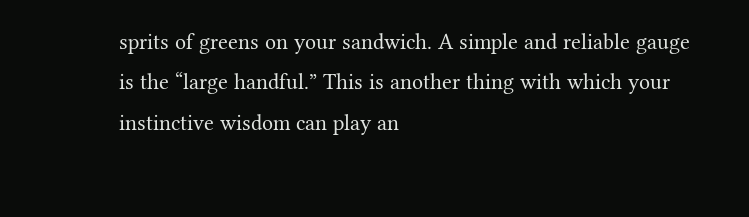sprits of greens on your sandwich. A simple and reliable gauge is the “large handful.” This is another thing with which your instinctive wisdom can play an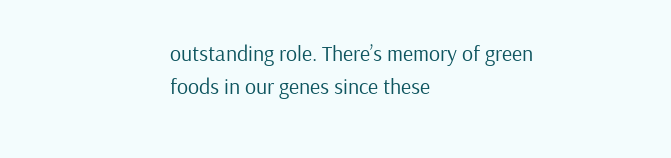outstanding role. There’s memory of green foods in our genes since these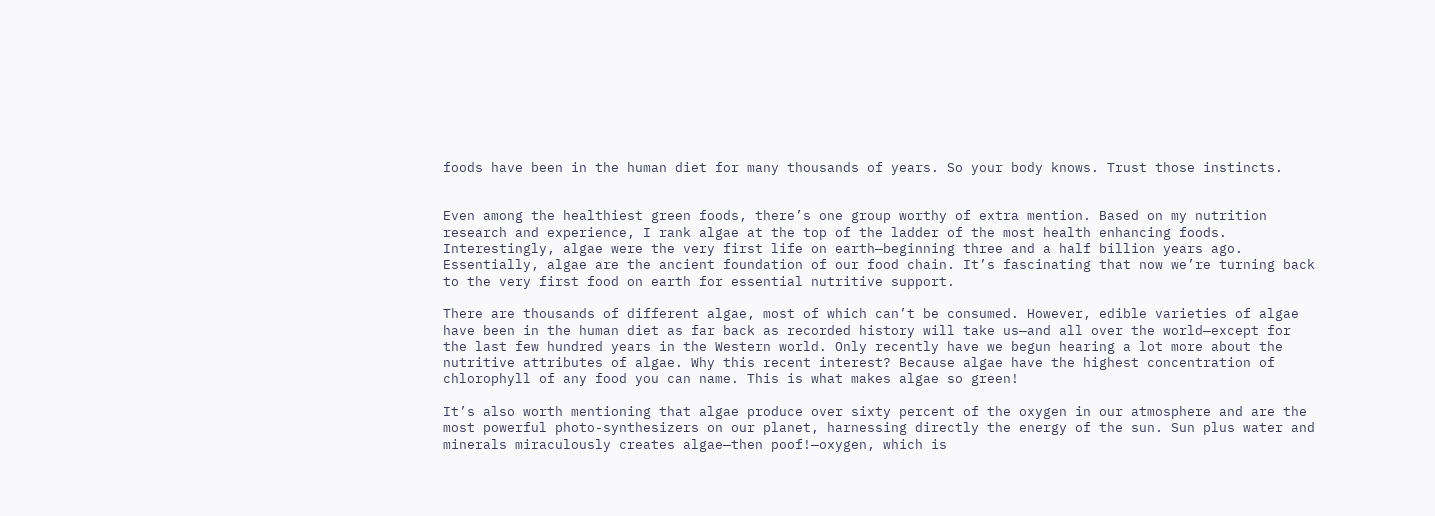foods have been in the human diet for many thousands of years. So your body knows. Trust those instincts.


Even among the healthiest green foods, there’s one group worthy of extra mention. Based on my nutrition research and experience, I rank algae at the top of the ladder of the most health enhancing foods. Interestingly, algae were the very first life on earth—beginning three and a half billion years ago. Essentially, algae are the ancient foundation of our food chain. It’s fascinating that now we’re turning back to the very first food on earth for essential nutritive support.

There are thousands of different algae, most of which can’t be consumed. However, edible varieties of algae have been in the human diet as far back as recorded history will take us—and all over the world—except for the last few hundred years in the Western world. Only recently have we begun hearing a lot more about the nutritive attributes of algae. Why this recent interest? Because algae have the highest concentration of chlorophyll of any food you can name. This is what makes algae so green!

It’s also worth mentioning that algae produce over sixty percent of the oxygen in our atmosphere and are the most powerful photo-synthesizers on our planet, harnessing directly the energy of the sun. Sun plus water and minerals miraculously creates algae—then poof!—oxygen, which is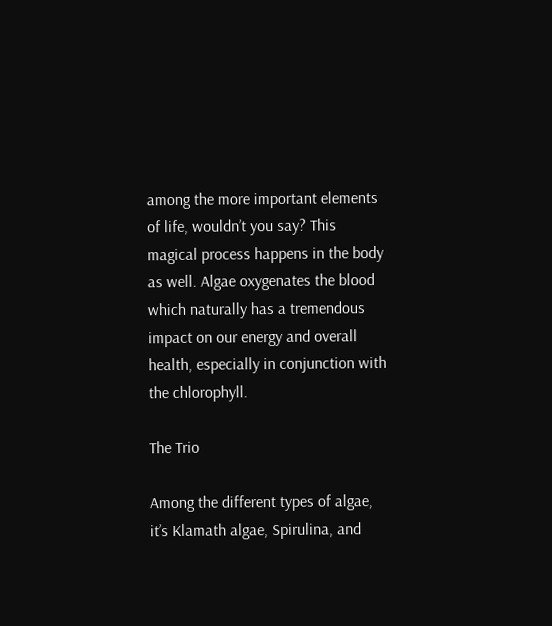among the more important elements of life, wouldn’t you say? This magical process happens in the body as well. Algae oxygenates the blood which naturally has a tremendous impact on our energy and overall health, especially in conjunction with the chlorophyll.

The Trio

Among the different types of algae, it’s Klamath algae, Spirulina, and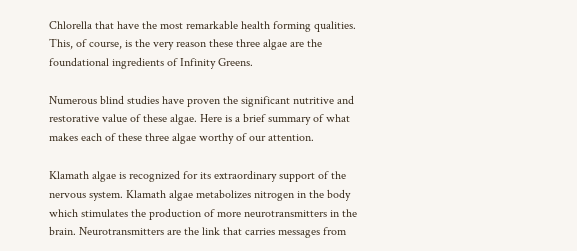Chlorella that have the most remarkable health forming qualities. This, of course, is the very reason these three algae are the foundational ingredients of Infinity Greens.

Numerous blind studies have proven the significant nutritive and restorative value of these algae. Here is a brief summary of what makes each of these three algae worthy of our attention.

Klamath algae is recognized for its extraordinary support of the nervous system. Klamath algae metabolizes nitrogen in the body which stimulates the production of more neurotransmitters in the brain. Neurotransmitters are the link that carries messages from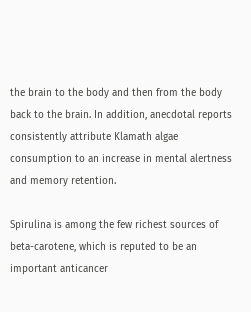the brain to the body and then from the body back to the brain. In addition, anecdotal reports consistently attribute Klamath algae consumption to an increase in mental alertness and memory retention.

Spirulina is among the few richest sources of beta-carotene, which is reputed to be an important anticancer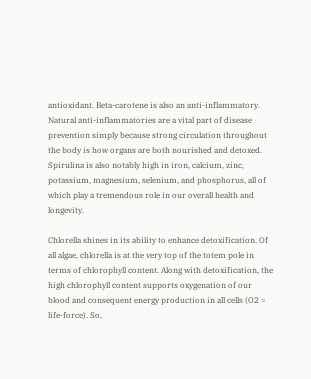antioxidant. Beta-carotene is also an anti-inflammatory. Natural anti-inflammatories are a vital part of disease prevention simply because strong circulation throughout the body is how organs are both nourished and detoxed. Spirulina is also notably high in iron, calcium, zinc, potassium, magnesium, selenium, and phosphorus, all of which play a tremendous role in our overall health and longevity.

Chlorella shines in its ability to enhance detoxification. Of all algae, chlorella is at the very top of the totem pole in terms of chlorophyll content. Along with detoxification, the high chlorophyll content supports oxygenation of our blood and consequent energy production in all cells (O2 = life-force). So,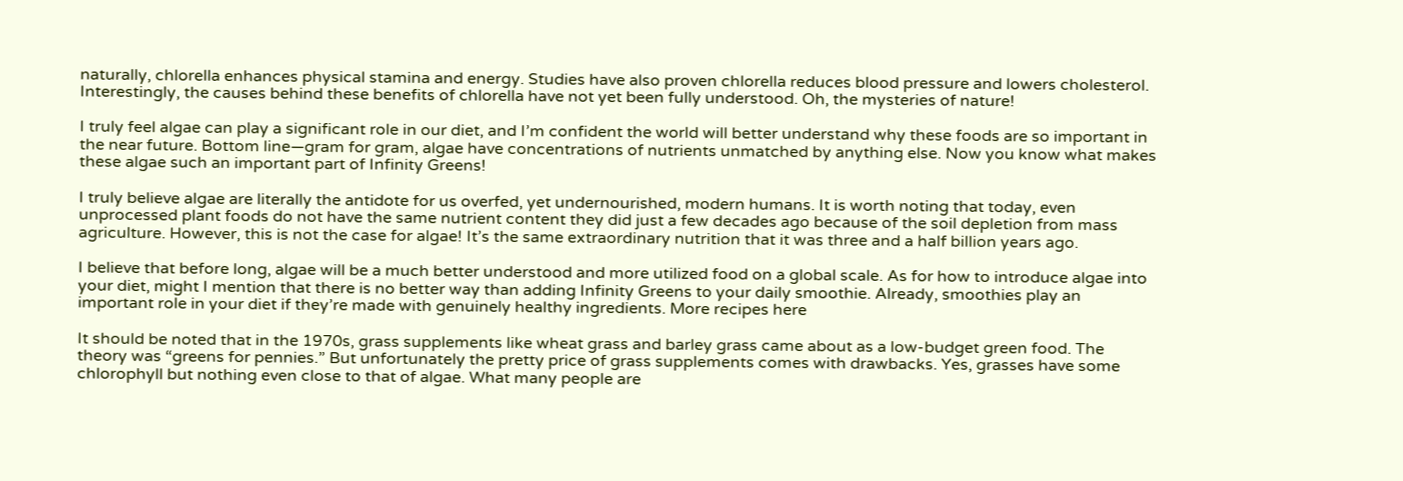naturally, chlorella enhances physical stamina and energy. Studies have also proven chlorella reduces blood pressure and lowers cholesterol. Interestingly, the causes behind these benefits of chlorella have not yet been fully understood. Oh, the mysteries of nature!

I truly feel algae can play a significant role in our diet, and I’m confident the world will better understand why these foods are so important in the near future. Bottom line—gram for gram, algae have concentrations of nutrients unmatched by anything else. Now you know what makes these algae such an important part of Infinity Greens!

I truly believe algae are literally the antidote for us overfed, yet undernourished, modern humans. It is worth noting that today, even unprocessed plant foods do not have the same nutrient content they did just a few decades ago because of the soil depletion from mass agriculture. However, this is not the case for algae! It’s the same extraordinary nutrition that it was three and a half billion years ago.

I believe that before long, algae will be a much better understood and more utilized food on a global scale. As for how to introduce algae into your diet, might I mention that there is no better way than adding Infinity Greens to your daily smoothie. Already, smoothies play an important role in your diet if they’re made with genuinely healthy ingredients. More recipes here

It should be noted that in the 1970s, grass supplements like wheat grass and barley grass came about as a low-budget green food. The theory was “greens for pennies.” But unfortunately the pretty price of grass supplements comes with drawbacks. Yes, grasses have some chlorophyll but nothing even close to that of algae. What many people are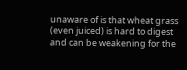unaware of is that wheat grass (even juiced) is hard to digest and can be weakening for the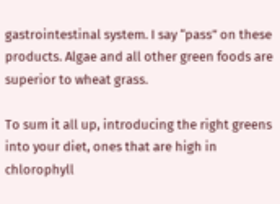gastrointestinal system. I say “pass” on these products. Algae and all other green foods are superior to wheat grass.

To sum it all up, introducing the right greens into your diet, ones that are high in chlorophyll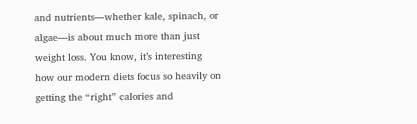and nutrients—whether kale, spinach, or algae—is about much more than just weight loss. You know, it’s interesting how our modern diets focus so heavily on getting the “right” calories and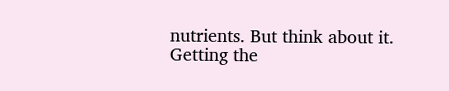nutrients. But think about it. Getting the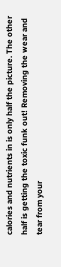calories and nutrients in is only half the picture. The other half is getting the toxic funk out! Removing the wear and tear from your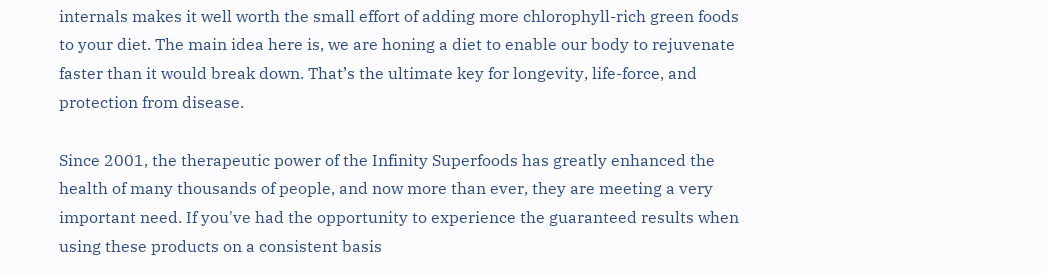internals makes it well worth the small effort of adding more chlorophyll-rich green foods to your diet. The main idea here is, we are honing a diet to enable our body to rejuvenate faster than it would break down. That’s the ultimate key for longevity, life-force, and protection from disease.

Since 2001, the therapeutic power of the Infinity Superfoods has greatly enhanced the health of many thousands of people, and now more than ever, they are meeting a very important need. If you've had the opportunity to experience the guaranteed results when using these products on a consistent basis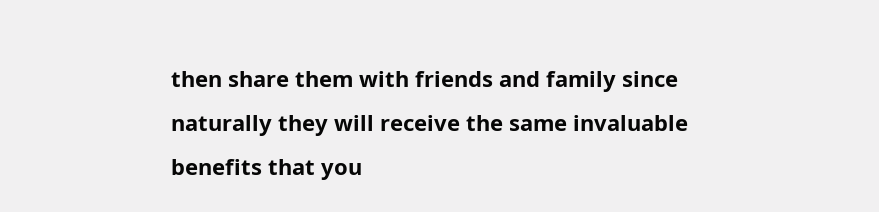then share them with friends and family since naturally they will receive the same invaluable benefits that you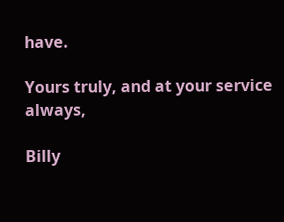have.

Yours truly, and at your service always,

Billy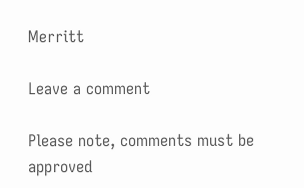Merritt

Leave a comment

Please note, comments must be approved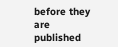before they are published